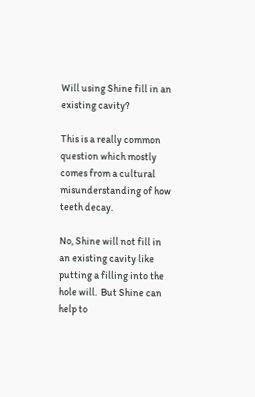Will using Shine fill in an existing cavity?

This is a really common question which mostly comes from a cultural misunderstanding of how teeth decay.

No, Shine will not fill in an existing cavity like putting a filling into the hole will.  But Shine can help to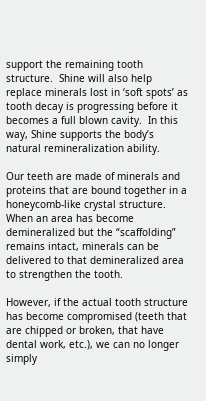support the remaining tooth structure.  Shine will also help replace minerals lost in ‘soft spots’ as tooth decay is progressing before it becomes a full blown cavity.  In this way, Shine supports the body’s natural remineralization ability.

Our teeth are made of minerals and proteins that are bound together in a honeycomb-like crystal structure. When an area has become demineralized but the “scaffolding” remains intact, minerals can be delivered to that demineralized area to strengthen the tooth.

However, if the actual tooth structure has become compromised (teeth that are chipped or broken, that have dental work, etc.), we can no longer simply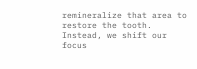remineralize that area to restore the tooth. Instead, we shift our focus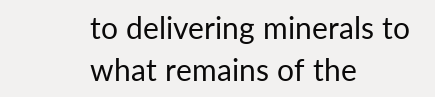to delivering minerals to what remains of the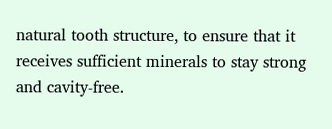natural tooth structure, to ensure that it receives sufficient minerals to stay strong and cavity-free.